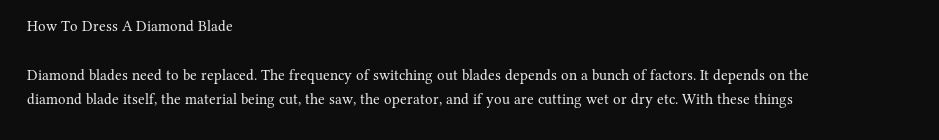How To Dress A Diamond Blade

Diamond blades need to be replaced. The frequency of switching out blades depends on a bunch of factors. It depends on the diamond blade itself, the material being cut, the saw, the operator, and if you are cutting wet or dry etc. With these things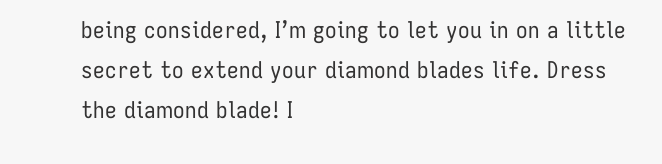being considered, I’m going to let you in on a little secret to extend your diamond blades life. Dress the diamond blade! I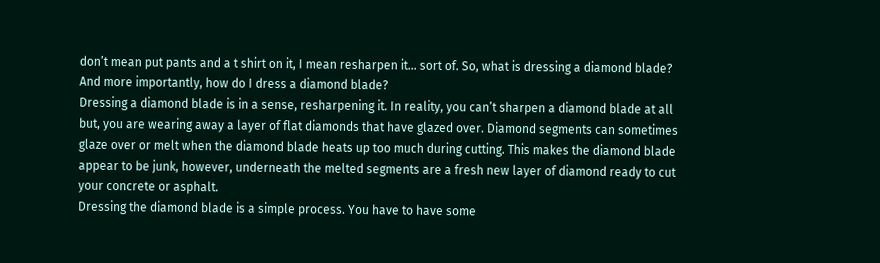don’t mean put pants and a t shirt on it, I mean resharpen it… sort of. So, what is dressing a diamond blade? And more importantly, how do I dress a diamond blade?
Dressing a diamond blade is in a sense, resharpening it. In reality, you can’t sharpen a diamond blade at all but, you are wearing away a layer of flat diamonds that have glazed over. Diamond segments can sometimes glaze over or melt when the diamond blade heats up too much during cutting. This makes the diamond blade appear to be junk, however, underneath the melted segments are a fresh new layer of diamond ready to cut your concrete or asphalt.
Dressing the diamond blade is a simple process. You have to have some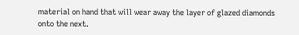material on hand that will wear away the layer of glazed diamonds onto the next.